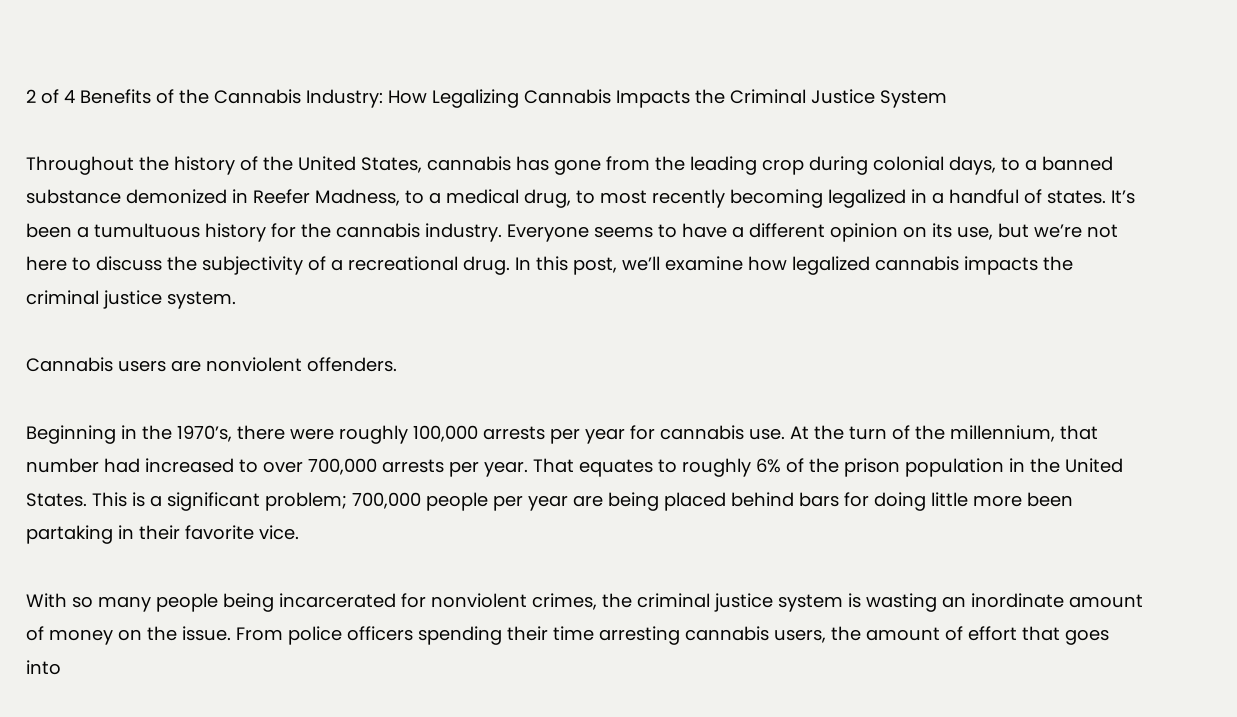2 of 4 Benefits of the Cannabis Industry: How Legalizing Cannabis Impacts the Criminal Justice System

Throughout the history of the United States, cannabis has gone from the leading crop during colonial days, to a banned substance demonized in Reefer Madness, to a medical drug, to most recently becoming legalized in a handful of states. It’s been a tumultuous history for the cannabis industry. Everyone seems to have a different opinion on its use, but we’re not here to discuss the subjectivity of a recreational drug. In this post, we’ll examine how legalized cannabis impacts the criminal justice system.

Cannabis users are nonviolent offenders.

Beginning in the 1970’s, there were roughly 100,000 arrests per year for cannabis use. At the turn of the millennium, that number had increased to over 700,000 arrests per year. That equates to roughly 6% of the prison population in the United States. This is a significant problem; 700,000 people per year are being placed behind bars for doing little more been partaking in their favorite vice.

With so many people being incarcerated for nonviolent crimes, the criminal justice system is wasting an inordinate amount of money on the issue. From police officers spending their time arresting cannabis users, the amount of effort that goes into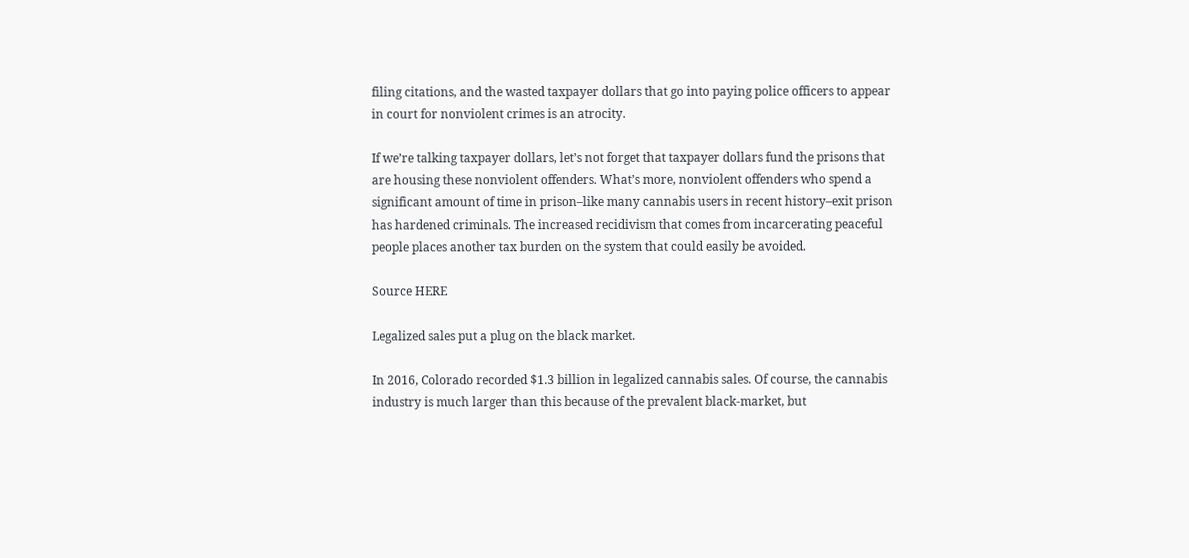filing citations, and the wasted taxpayer dollars that go into paying police officers to appear in court for nonviolent crimes is an atrocity.

If we’re talking taxpayer dollars, let’s not forget that taxpayer dollars fund the prisons that are housing these nonviolent offenders. What’s more, nonviolent offenders who spend a significant amount of time in prison–like many cannabis users in recent history–exit prison has hardened criminals. The increased recidivism that comes from incarcerating peaceful people places another tax burden on the system that could easily be avoided.

Source HERE

Legalized sales put a plug on the black market.

In 2016, Colorado recorded $1.3 billion in legalized cannabis sales. Of course, the cannabis industry is much larger than this because of the prevalent black-market, but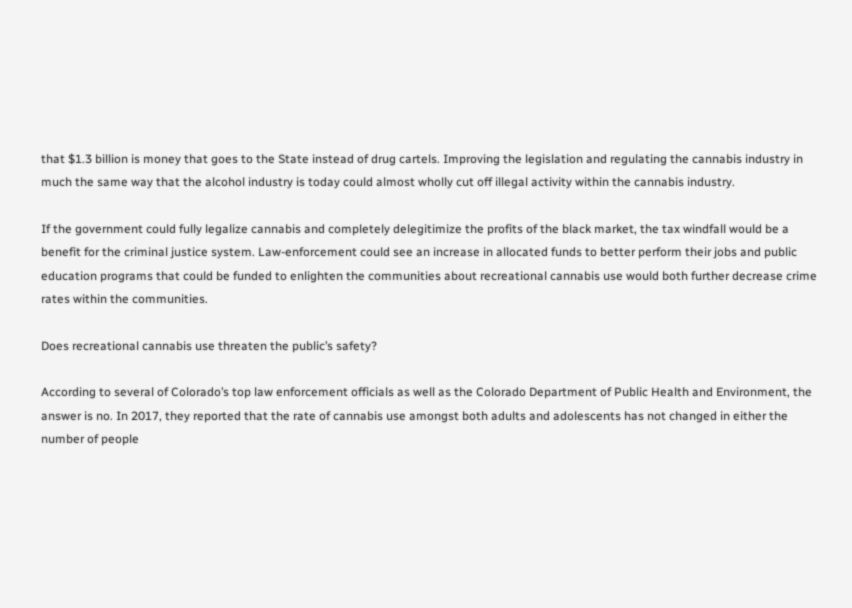that $1.3 billion is money that goes to the State instead of drug cartels. Improving the legislation and regulating the cannabis industry in much the same way that the alcohol industry is today could almost wholly cut off illegal activity within the cannabis industry.

If the government could fully legalize cannabis and completely delegitimize the profits of the black market, the tax windfall would be a benefit for the criminal justice system. Law-enforcement could see an increase in allocated funds to better perform their jobs and public education programs that could be funded to enlighten the communities about recreational cannabis use would both further decrease crime rates within the communities.

Does recreational cannabis use threaten the public’s safety?

According to several of Colorado’s top law enforcement officials as well as the Colorado Department of Public Health and Environment, the answer is no. In 2017, they reported that the rate of cannabis use amongst both adults and adolescents has not changed in either the number of people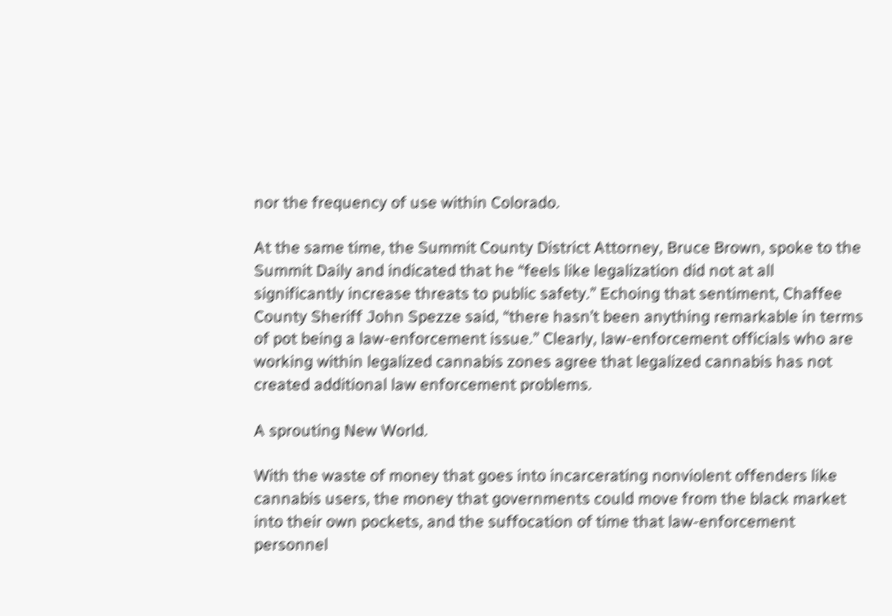nor the frequency of use within Colorado.

At the same time, the Summit County District Attorney, Bruce Brown, spoke to the Summit Daily and indicated that he “feels like legalization did not at all significantly increase threats to public safety.” Echoing that sentiment, Chaffee County Sheriff John Spezze said, “there hasn’t been anything remarkable in terms of pot being a law-enforcement issue.” Clearly, law-enforcement officials who are working within legalized cannabis zones agree that legalized cannabis has not created additional law enforcement problems.

A sprouting New World.

With the waste of money that goes into incarcerating nonviolent offenders like cannabis users, the money that governments could move from the black market into their own pockets, and the suffocation of time that law-enforcement personnel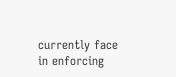currently face in enforcing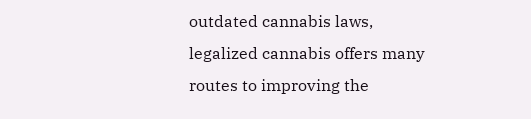outdated cannabis laws, legalized cannabis offers many routes to improving the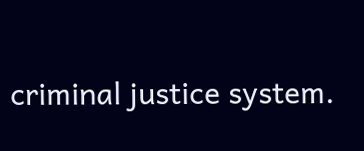criminal justice system.